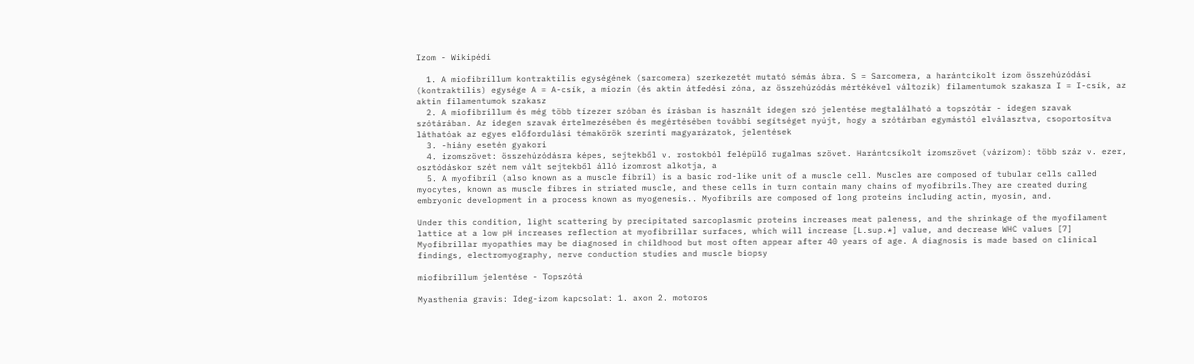Izom - Wikipédi

  1. A miofibrillum kontraktilis egységének (sarcomera) szerkezetét mutató sémás ábra. S = Sarcomera, a harántcikolt izom összehúzódási (kontraktilis) egysége A = A-csík, a miozin (és aktin átfedési zóna, az összehúzódás mértékével változik) filamentumok szakasza I = I-csík, az aktin filamentumok szakasz
  2. A miofibrillum és még több tízezer szóban és írásban is használt idegen szó jelentése megtalálható a topszótár - idegen szavak szótárában. Az idegen szavak értelmezésében és megértésében további segítséget nyújt, hogy a szótárban egymástól elválasztva, csoportosítva láthatóak az egyes előfordulási témakörök szerinti magyarázatok, jelentések
  3. -hiány esetén gyakori
  4. izomszövet: összehúzódásra képes, sejtekből v. rostokból felépülő rugalmas szövet. Harántcsíkolt izomszövet (vázizom): több száz v. ezer, osztódáskor szét nem vált sejtekből álló izomrost alkotja, a
  5. A myofibril (also known as a muscle fibril) is a basic rod-like unit of a muscle cell. Muscles are composed of tubular cells called myocytes, known as muscle fibres in striated muscle, and these cells in turn contain many chains of myofibrils.They are created during embryonic development in a process known as myogenesis.. Myofibrils are composed of long proteins including actin, myosin, and.

Under this condition, light scattering by precipitated sarcoplasmic proteins increases meat paleness, and the shrinkage of the myofilament lattice at a low pH increases reflection at myofibrillar surfaces, which will increase [L.sup.*] value, and decrease WHC values [7] Myofibrillar myopathies may be diagnosed in childhood but most often appear after 40 years of age. A diagnosis is made based on clinical findings, electromyography, nerve conduction studies and muscle biopsy

miofibrillum jelentése - Topszótá

Myasthenia gravis: Ideg-izom kapcsolat: 1. axon 2. motoros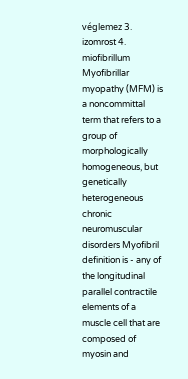véglemez 3. izomrost 4. miofibrillum Myofibrillar myopathy (MFM) is a noncommittal term that refers to a group of morphologically homogeneous, but genetically heterogeneous chronic neuromuscular disorders Myofibril definition is - any of the longitudinal parallel contractile elements of a muscle cell that are composed of myosin and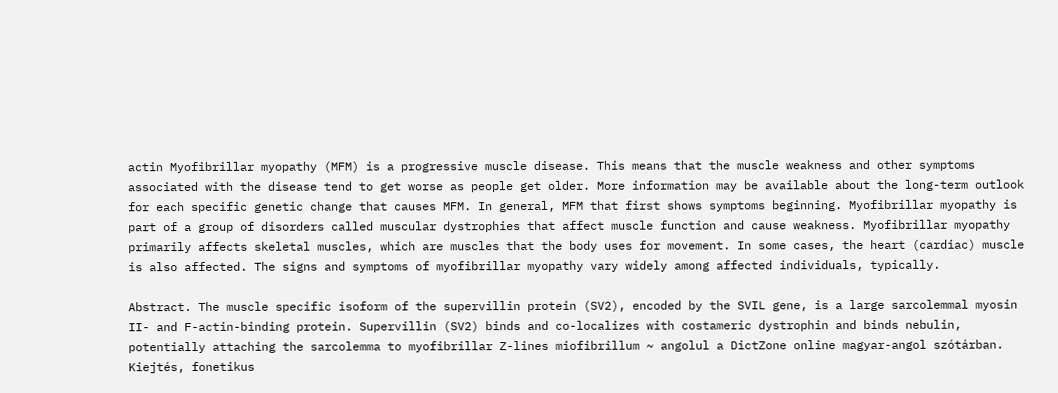actin Myofibrillar myopathy (MFM) is a progressive muscle disease. This means that the muscle weakness and other symptoms associated with the disease tend to get worse as people get older. More information may be available about the long-term outlook for each specific genetic change that causes MFM. In general, MFM that first shows symptoms beginning. Myofibrillar myopathy is part of a group of disorders called muscular dystrophies that affect muscle function and cause weakness. Myofibrillar myopathy primarily affects skeletal muscles, which are muscles that the body uses for movement. In some cases, the heart (cardiac) muscle is also affected. The signs and symptoms of myofibrillar myopathy vary widely among affected individuals, typically.

Abstract. The muscle specific isoform of the supervillin protein (SV2), encoded by the SVIL gene, is a large sarcolemmal myosin II- and F-actin-binding protein. Supervillin (SV2) binds and co-localizes with costameric dystrophin and binds nebulin, potentially attaching the sarcolemma to myofibrillar Z-lines miofibrillum ~ angolul a DictZone online magyar-angol szótárban. Kiejtés, fonetikus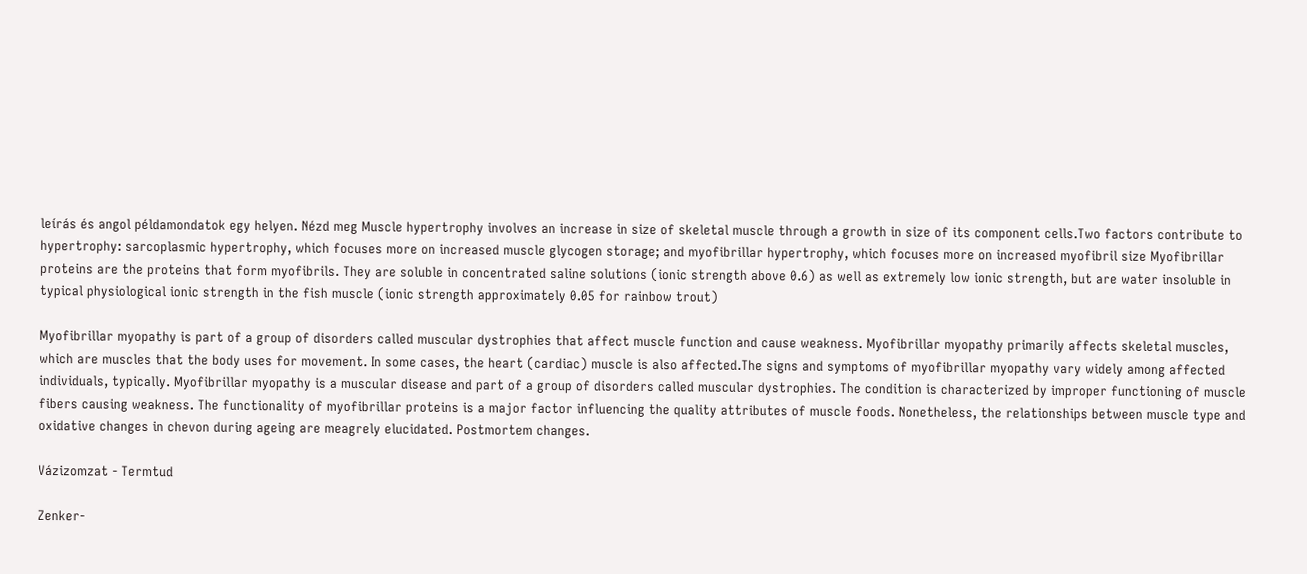leírás és angol példamondatok egy helyen. Nézd meg Muscle hypertrophy involves an increase in size of skeletal muscle through a growth in size of its component cells.Two factors contribute to hypertrophy: sarcoplasmic hypertrophy, which focuses more on increased muscle glycogen storage; and myofibrillar hypertrophy, which focuses more on increased myofibril size Myofibrillar proteins are the proteins that form myofibrils. They are soluble in concentrated saline solutions (ionic strength above 0.6) as well as extremely low ionic strength, but are water insoluble in typical physiological ionic strength in the fish muscle (ionic strength approximately 0.05 for rainbow trout)

Myofibrillar myopathy is part of a group of disorders called muscular dystrophies that affect muscle function and cause weakness. Myofibrillar myopathy primarily affects skeletal muscles, which are muscles that the body uses for movement. In some cases, the heart (cardiac) muscle is also affected.The signs and symptoms of myofibrillar myopathy vary widely among affected individuals, typically. Myofibrillar myopathy is a muscular disease and part of a group of disorders called muscular dystrophies. The condition is characterized by improper functioning of muscle fibers causing weakness. The functionality of myofibrillar proteins is a major factor influencing the quality attributes of muscle foods. Nonetheless, the relationships between muscle type and oxidative changes in chevon during ageing are meagrely elucidated. Postmortem changes.

Vázizomzat - Termtud

Zenker-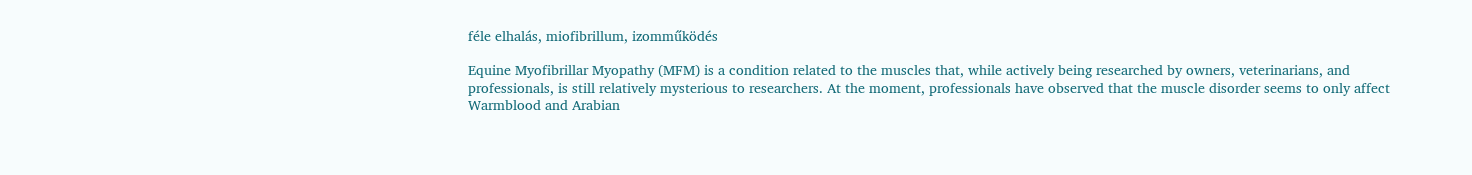féle elhalás, miofibrillum, izomműködés

Equine Myofibrillar Myopathy (MFM) is a condition related to the muscles that, while actively being researched by owners, veterinarians, and professionals, is still relatively mysterious to researchers. At the moment, professionals have observed that the muscle disorder seems to only affect Warmblood and Arabian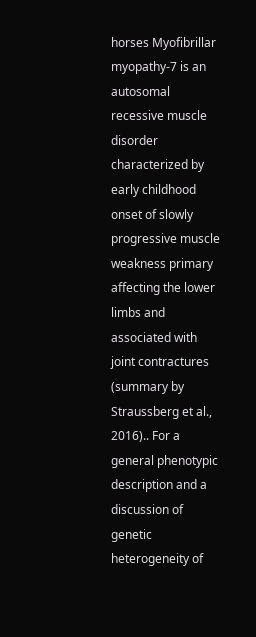horses Myofibrillar myopathy-7 is an autosomal recessive muscle disorder characterized by early childhood onset of slowly progressive muscle weakness primary affecting the lower limbs and associated with joint contractures (summary by Straussberg et al., 2016).. For a general phenotypic description and a discussion of genetic heterogeneity of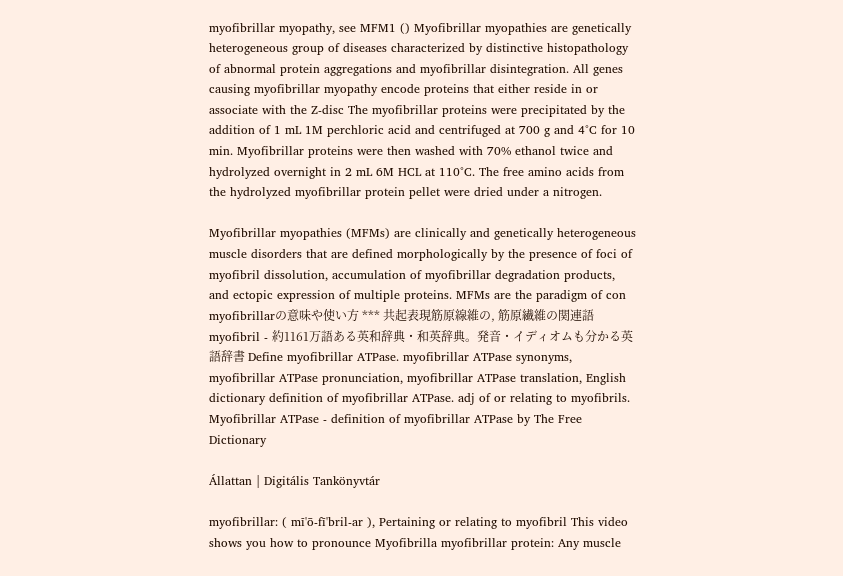myofibrillar myopathy, see MFM1 () Myofibrillar myopathies are genetically heterogeneous group of diseases characterized by distinctive histopathology of abnormal protein aggregations and myofibrillar disintegration. All genes causing myofibrillar myopathy encode proteins that either reside in or associate with the Z-disc The myofibrillar proteins were precipitated by the addition of 1 mL 1M perchloric acid and centrifuged at 700 g and 4°C for 10 min. Myofibrillar proteins were then washed with 70% ethanol twice and hydrolyzed overnight in 2 mL 6M HCL at 110°C. The free amino acids from the hydrolyzed myofibrillar protein pellet were dried under a nitrogen.

Myofibrillar myopathies (MFMs) are clinically and genetically heterogeneous muscle disorders that are defined morphologically by the presence of foci of myofibril dissolution, accumulation of myofibrillar degradation products, and ectopic expression of multiple proteins. MFMs are the paradigm of con myofibrillarの意味や使い方 *** 共起表現筋原線維の, 筋原繊維の関連語myofibril - 約1161万語ある英和辞典・和英辞典。発音・イディオムも分かる英語辞書 Define myofibrillar ATPase. myofibrillar ATPase synonyms, myofibrillar ATPase pronunciation, myofibrillar ATPase translation, English dictionary definition of myofibrillar ATPase. adj of or relating to myofibrils. Myofibrillar ATPase - definition of myofibrillar ATPase by The Free Dictionary

Állattan | Digitális Tankönyvtár

myofibrillar: ( mī'ō-fī'bril-ar ), Pertaining or relating to myofibril This video shows you how to pronounce Myofibrilla myofibrillar protein: Any muscle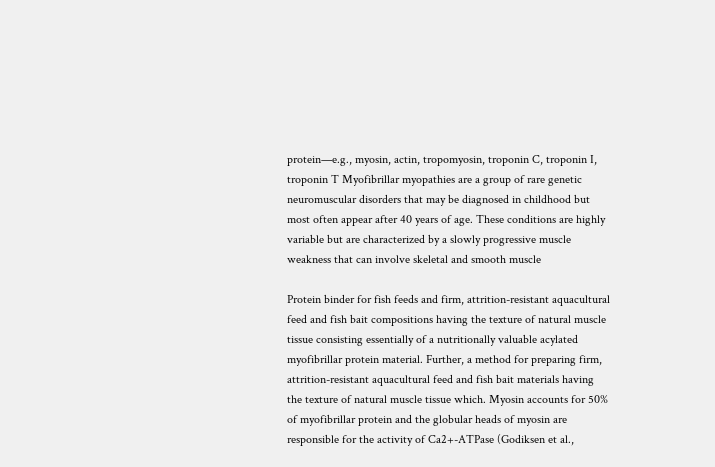protein—e.g., myosin, actin, tropomyosin, troponin C, troponin I, troponin T Myofibrillar myopathies are a group of rare genetic neuromuscular disorders that may be diagnosed in childhood but most often appear after 40 years of age. These conditions are highly variable but are characterized by a slowly progressive muscle weakness that can involve skeletal and smooth muscle

Protein binder for fish feeds and firm, attrition-resistant aquacultural feed and fish bait compositions having the texture of natural muscle tissue consisting essentially of a nutritionally valuable acylated myofibrillar protein material. Further, a method for preparing firm, attrition-resistant aquacultural feed and fish bait materials having the texture of natural muscle tissue which. Myosin accounts for 50% of myofibrillar protein and the globular heads of myosin are responsible for the activity of Ca2+-ATPase (Godiksen et al.,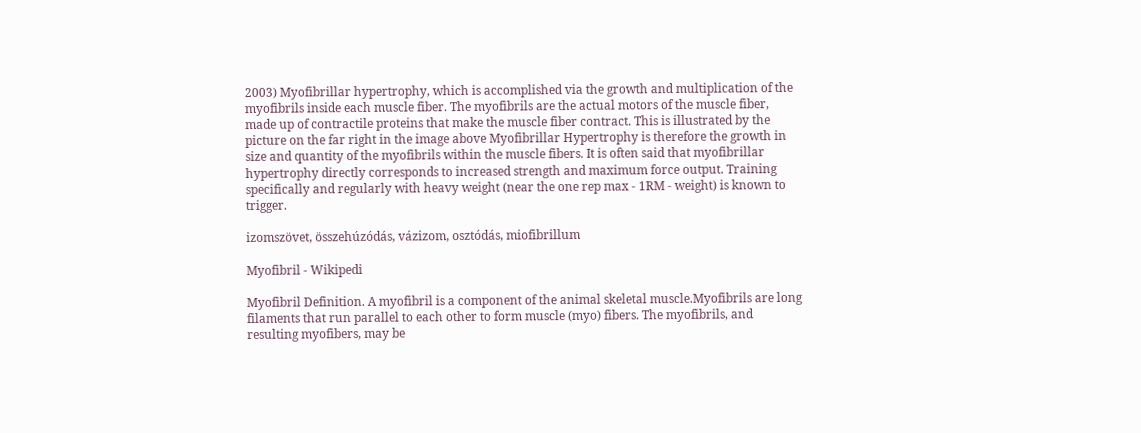2003) Myofibrillar hypertrophy, which is accomplished via the growth and multiplication of the myofibrils inside each muscle fiber. The myofibrils are the actual motors of the muscle fiber, made up of contractile proteins that make the muscle fiber contract. This is illustrated by the picture on the far right in the image above Myofibrillar Hypertrophy is therefore the growth in size and quantity of the myofibrils within the muscle fibers. It is often said that myofibrillar hypertrophy directly corresponds to increased strength and maximum force output. Training specifically and regularly with heavy weight (near the one rep max - 1RM - weight) is known to trigger.

izomszövet, összehúzódás, vázizom, osztódás, miofibrillum

Myofibril - Wikipedi

Myofibril Definition. A myofibril is a component of the animal skeletal muscle.Myofibrils are long filaments that run parallel to each other to form muscle (myo) fibers. The myofibrils, and resulting myofibers, may be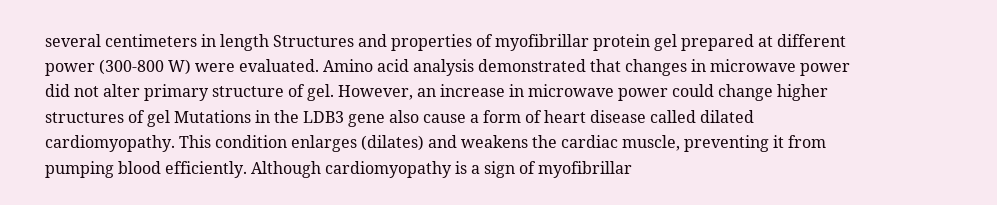several centimeters in length Structures and properties of myofibrillar protein gel prepared at different power (300-800 W) were evaluated. Amino acid analysis demonstrated that changes in microwave power did not alter primary structure of gel. However, an increase in microwave power could change higher structures of gel Mutations in the LDB3 gene also cause a form of heart disease called dilated cardiomyopathy. This condition enlarges (dilates) and weakens the cardiac muscle, preventing it from pumping blood efficiently. Although cardiomyopathy is a sign of myofibrillar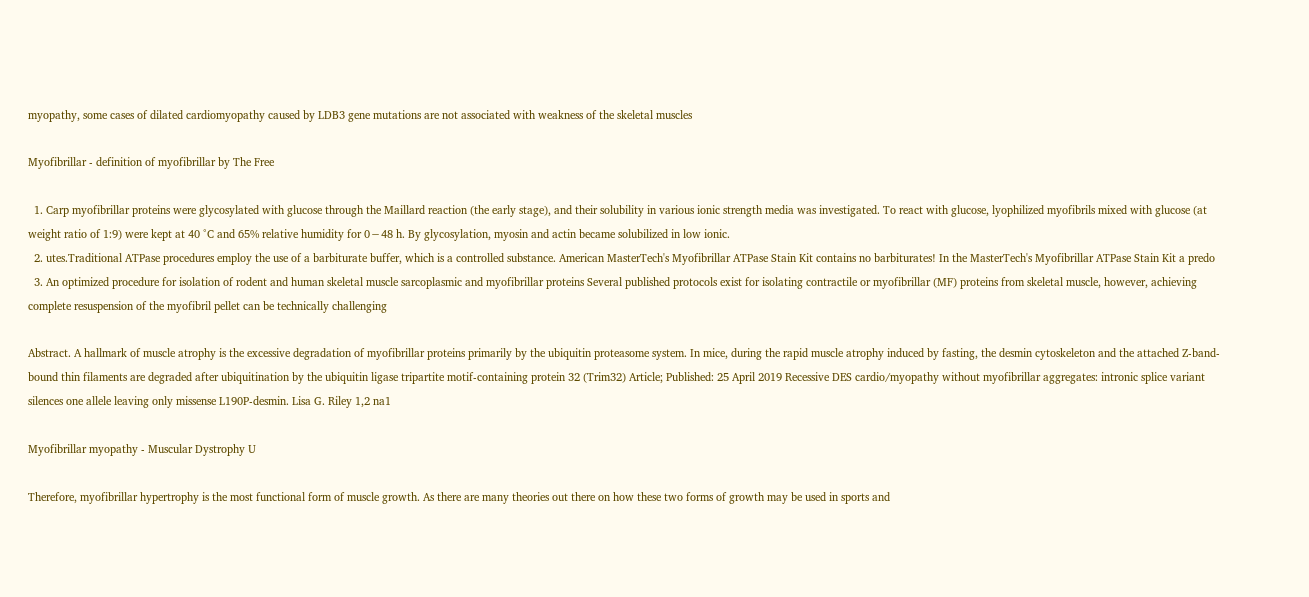myopathy, some cases of dilated cardiomyopathy caused by LDB3 gene mutations are not associated with weakness of the skeletal muscles

Myofibrillar - definition of myofibrillar by The Free

  1. Carp myofibrillar proteins were glycosylated with glucose through the Maillard reaction (the early stage), and their solubility in various ionic strength media was investigated. To react with glucose, lyophilized myofibrils mixed with glucose (at weight ratio of 1:9) were kept at 40 °C and 65% relative humidity for 0−48 h. By glycosylation, myosin and actin became solubilized in low ionic.
  2. utes.Traditional ATPase procedures employ the use of a barbiturate buffer, which is a controlled substance. American MasterTech's Myofibrillar ATPase Stain Kit contains no barbiturates! In the MasterTech's Myofibrillar ATPase Stain Kit a predo
  3. An optimized procedure for isolation of rodent and human skeletal muscle sarcoplasmic and myofibrillar proteins Several published protocols exist for isolating contractile or myofibrillar (MF) proteins from skeletal muscle, however, achieving complete resuspension of the myofibril pellet can be technically challenging

Abstract. A hallmark of muscle atrophy is the excessive degradation of myofibrillar proteins primarily by the ubiquitin proteasome system. In mice, during the rapid muscle atrophy induced by fasting, the desmin cytoskeleton and the attached Z-band-bound thin filaments are degraded after ubiquitination by the ubiquitin ligase tripartite motif-containing protein 32 (Trim32) Article; Published: 25 April 2019 Recessive DES cardio/myopathy without myofibrillar aggregates: intronic splice variant silences one allele leaving only missense L190P-desmin. Lisa G. Riley 1,2 na1

Myofibrillar myopathy - Muscular Dystrophy U

Therefore, myofibrillar hypertrophy is the most functional form of muscle growth. As there are many theories out there on how these two forms of growth may be used in sports and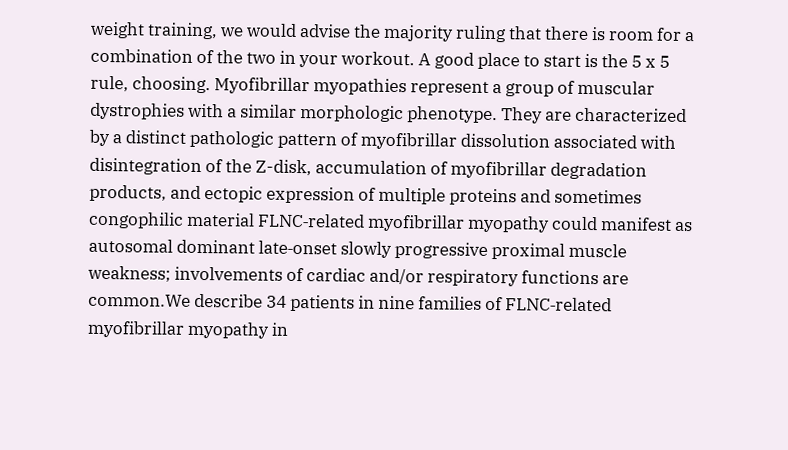weight training, we would advise the majority ruling that there is room for a combination of the two in your workout. A good place to start is the 5 x 5 rule, choosing. Myofibrillar myopathies represent a group of muscular dystrophies with a similar morphologic phenotype. They are characterized by a distinct pathologic pattern of myofibrillar dissolution associated with disintegration of the Z-disk, accumulation of myofibrillar degradation products, and ectopic expression of multiple proteins and sometimes congophilic material FLNC‐related myofibrillar myopathy could manifest as autosomal dominant late‐onset slowly progressive proximal muscle weakness; involvements of cardiac and/or respiratory functions are common.We describe 34 patients in nine families of FLNC‐related myofibrillar myopathy in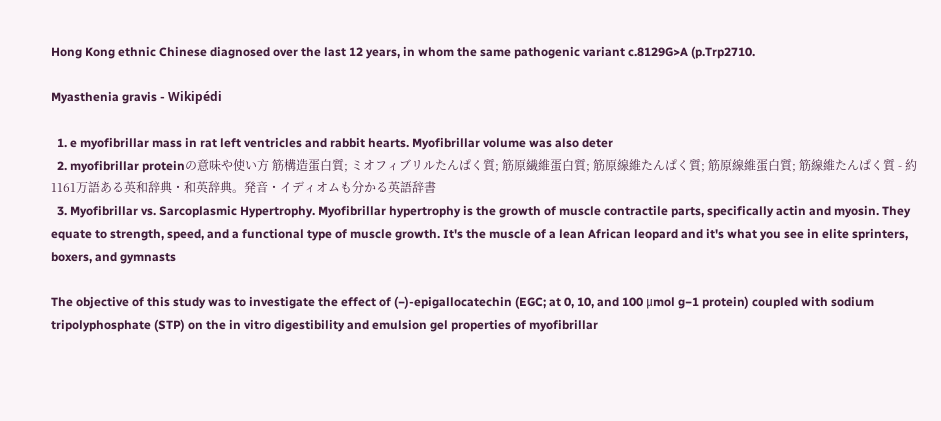Hong Kong ethnic Chinese diagnosed over the last 12 years, in whom the same pathogenic variant c.8129G>A (p.Trp2710.

Myasthenia gravis - Wikipédi

  1. e myofibrillar mass in rat left ventricles and rabbit hearts. Myofibrillar volume was also deter
  2. myofibrillar proteinの意味や使い方 筋構造蛋白質; ミオフィブリルたんぱく質; 筋原繊維蛋白質; 筋原線維たんぱく質; 筋原線維蛋白質; 筋線維たんぱく質 - 約1161万語ある英和辞典・和英辞典。発音・イディオムも分かる英語辞書
  3. Myofibrillar vs. Sarcoplasmic Hypertrophy. Myofibrillar hypertrophy is the growth of muscle contractile parts, specifically actin and myosin. They equate to strength, speed, and a functional type of muscle growth. It's the muscle of a lean African leopard and it's what you see in elite sprinters, boxers, and gymnasts

The objective of this study was to investigate the effect of (−)-epigallocatechin (EGC; at 0, 10, and 100 μmol g−1 protein) coupled with sodium tripolyphosphate (STP) on the in vitro digestibility and emulsion gel properties of myofibrillar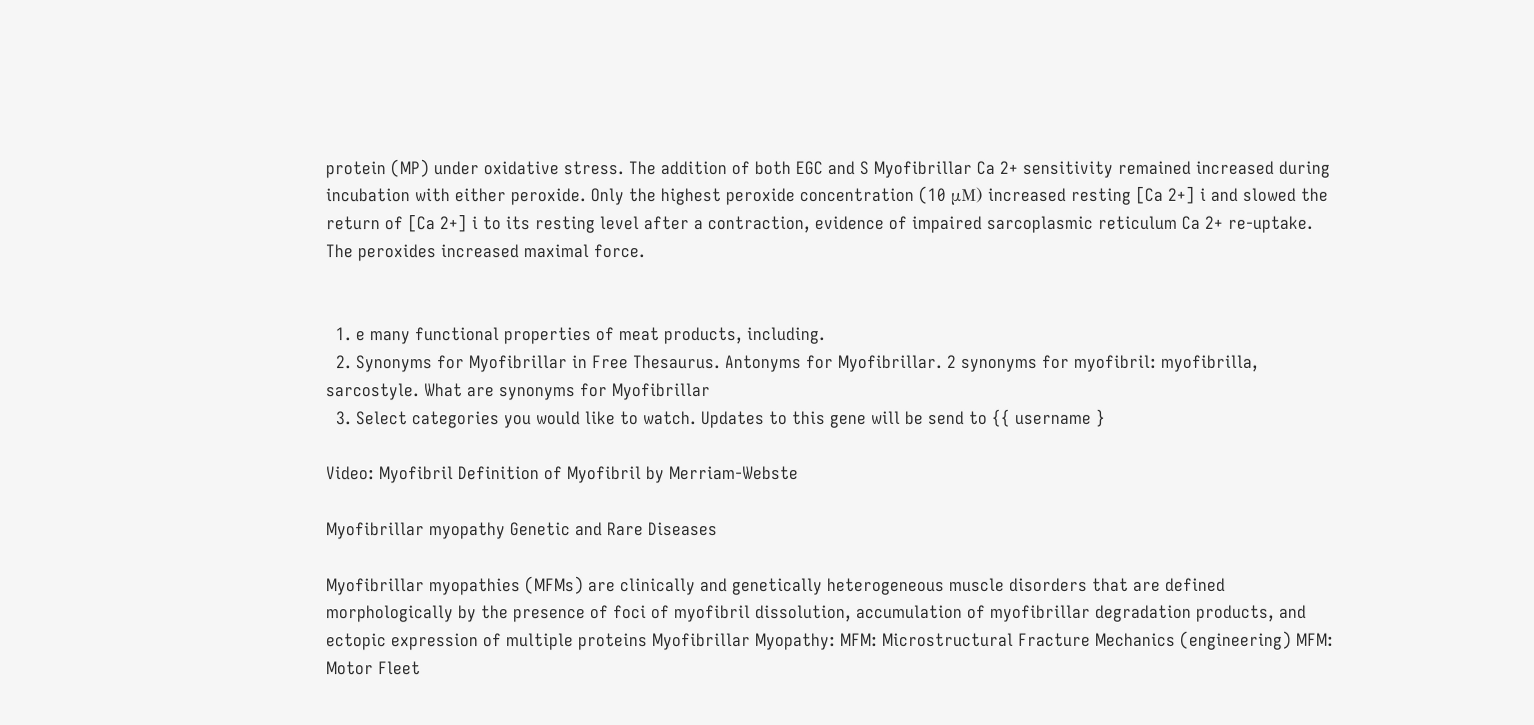protein (MP) under oxidative stress. The addition of both EGC and S Myofibrillar Ca 2+ sensitivity remained increased during incubation with either peroxide. Only the highest peroxide concentration (10 μM) increased resting [Ca 2+] i and slowed the return of [Ca 2+] i to its resting level after a contraction, evidence of impaired sarcoplasmic reticulum Ca 2+ re‐uptake. The peroxides increased maximal force.


  1. e many functional properties of meat products, including.
  2. Synonyms for Myofibrillar in Free Thesaurus. Antonyms for Myofibrillar. 2 synonyms for myofibril: myofibrilla, sarcostyle. What are synonyms for Myofibrillar
  3. Select categories you would like to watch. Updates to this gene will be send to {{ username }

Video: Myofibril Definition of Myofibril by Merriam-Webste

Myofibrillar myopathy Genetic and Rare Diseases

Myofibrillar myopathies (MFMs) are clinically and genetically heterogeneous muscle disorders that are defined morphologically by the presence of foci of myofibril dissolution, accumulation of myofibrillar degradation products, and ectopic expression of multiple proteins Myofibrillar Myopathy: MFM: Microstructural Fracture Mechanics (engineering) MFM: Motor Fleet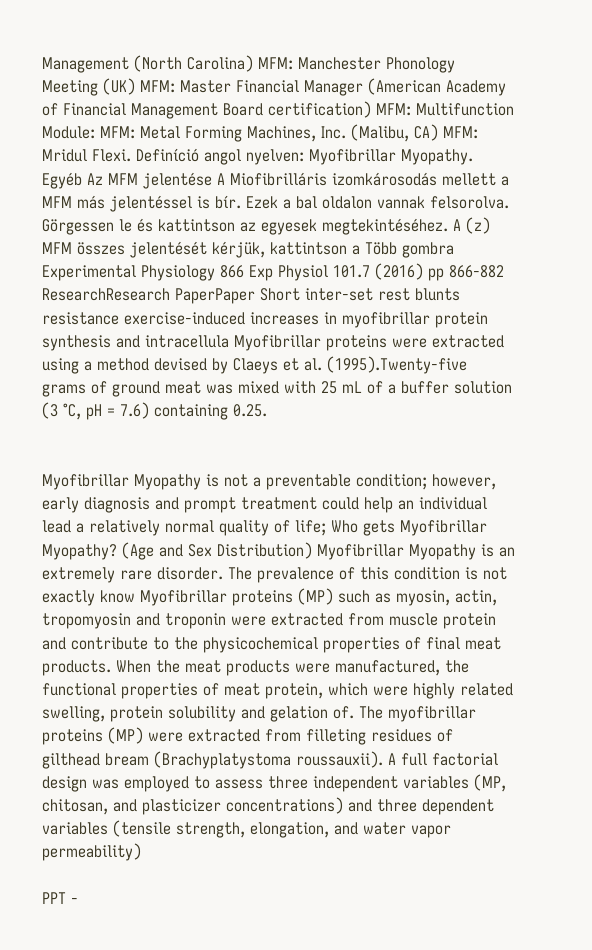Management (North Carolina) MFM: Manchester Phonology Meeting (UK) MFM: Master Financial Manager (American Academy of Financial Management Board certification) MFM: Multifunction Module: MFM: Metal Forming Machines, Inc. (Malibu, CA) MFM: Mridul Flexi. Definíció angol nyelven: Myofibrillar Myopathy. Egyéb Az MFM jelentése A Miofibrilláris izomkárosodás mellett a MFM más jelentéssel is bír. Ezek a bal oldalon vannak felsorolva. Görgessen le és kattintson az egyesek megtekintéséhez. A (z) MFM összes jelentését kérjük, kattintson a Több gombra Experimental Physiology 866 Exp Physiol 101.7 (2016) pp 866-882 ResearchResearch PaperPaper Short inter-set rest blunts resistance exercise-induced increases in myofibrillar protein synthesis and intracellula Myofibrillar proteins were extracted using a method devised by Claeys et al. (1995).Twenty-five grams of ground meat was mixed with 25 mL of a buffer solution (3 °C, pH = 7.6) containing 0.25.


Myofibrillar Myopathy is not a preventable condition; however, early diagnosis and prompt treatment could help an individual lead a relatively normal quality of life; Who gets Myofibrillar Myopathy? (Age and Sex Distribution) Myofibrillar Myopathy is an extremely rare disorder. The prevalence of this condition is not exactly know Myofibrillar proteins (MP) such as myosin, actin, tropomyosin and troponin were extracted from muscle protein and contribute to the physicochemical properties of final meat products. When the meat products were manufactured, the functional properties of meat protein, which were highly related swelling, protein solubility and gelation of. The myofibrillar proteins (MP) were extracted from filleting residues of gilthead bream (Brachyplatystoma roussauxii). A full factorial design was employed to assess three independent variables (MP, chitosan, and plasticizer concentrations) and three dependent variables (tensile strength, elongation, and water vapor permeability)

PPT -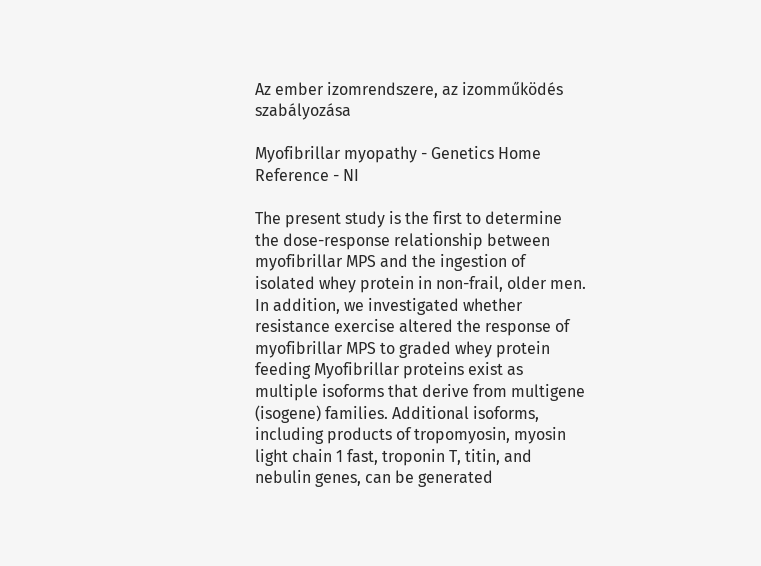Az ember izomrendszere, az izomműködés szabályozása

Myofibrillar myopathy - Genetics Home Reference - NI

The present study is the first to determine the dose-response relationship between myofibrillar MPS and the ingestion of isolated whey protein in non-frail, older men. In addition, we investigated whether resistance exercise altered the response of myofibrillar MPS to graded whey protein feeding Myofibrillar proteins exist as multiple isoforms that derive from multigene (isogene) families. Additional isoforms, including products of tropomyosin, myosin light chain 1 fast, troponin T, titin, and nebulin genes, can be generated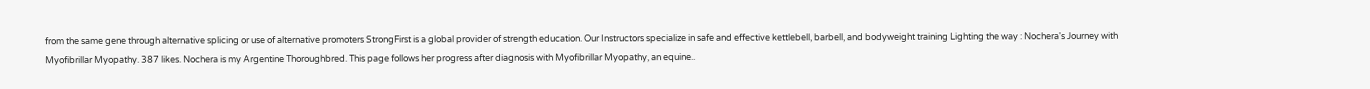from the same gene through alternative splicing or use of alternative promoters StrongFirst is a global provider of strength education. Our Instructors specialize in safe and effective kettlebell, barbell, and bodyweight training Lighting the way : Nochera's Journey with Myofibrillar Myopathy. 387 likes. Nochera is my Argentine Thoroughbred. This page follows her progress after diagnosis with Myofibrillar Myopathy, an equine..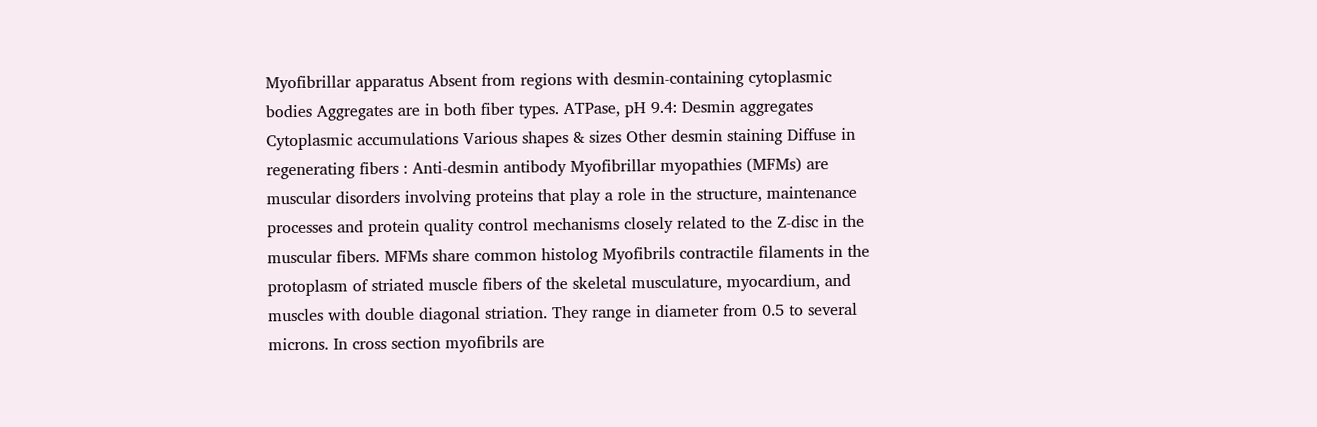Myofibrillar apparatus Absent from regions with desmin-containing cytoplasmic bodies Aggregates are in both fiber types. ATPase, pH 9.4: Desmin aggregates Cytoplasmic accumulations Various shapes & sizes Other desmin staining Diffuse in regenerating fibers : Anti-desmin antibody Myofibrillar myopathies (MFMs) are muscular disorders involving proteins that play a role in the structure, maintenance processes and protein quality control mechanisms closely related to the Z-disc in the muscular fibers. MFMs share common histolog Myofibrils contractile filaments in the protoplasm of striated muscle fibers of the skeletal musculature, myocardium, and muscles with double diagonal striation. They range in diameter from 0.5 to several microns. In cross section myofibrils are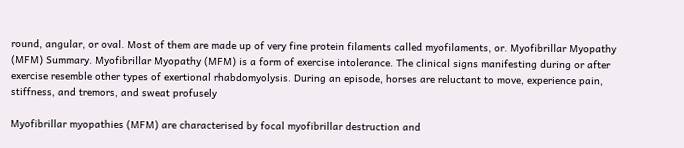round, angular, or oval. Most of them are made up of very fine protein filaments called myofilaments, or. Myofibrillar Myopathy (MFM) Summary. Myofibrillar Myopathy (MFM) is a form of exercise intolerance. The clinical signs manifesting during or after exercise resemble other types of exertional rhabdomyolysis. During an episode, horses are reluctant to move, experience pain, stiffness, and tremors, and sweat profusely

Myofibrillar myopathies (MFM) are characterised by focal myofibrillar destruction and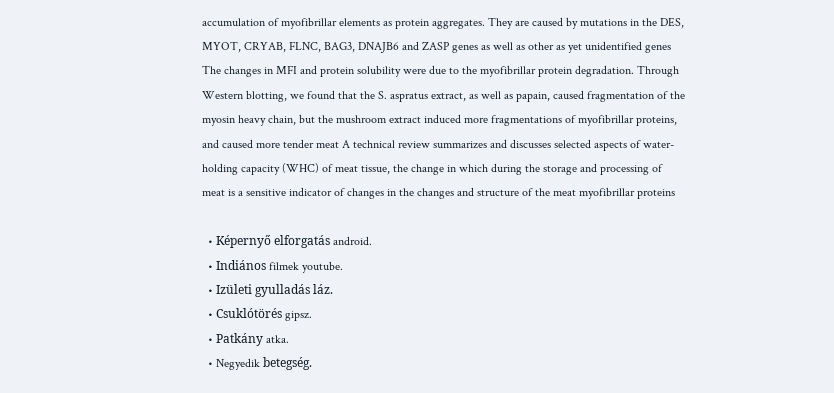accumulation of myofibrillar elements as protein aggregates. They are caused by mutations in the DES, MYOT, CRYAB, FLNC, BAG3, DNAJB6 and ZASP genes as well as other as yet unidentified genes The changes in MFI and protein solubility were due to the myofibrillar protein degradation. Through Western blotting, we found that the S. aspratus extract, as well as papain, caused fragmentation of the myosin heavy chain, but the mushroom extract induced more fragmentations of myofibrillar proteins, and caused more tender meat A technical review summarizes and discusses selected aspects of water-holding capacity (WHC) of meat tissue, the change in which during the storage and processing of meat is a sensitive indicator of changes in the changes and structure of the meat myofibrillar proteins

  • Képernyő elforgatás android.
  • Indiános filmek youtube.
  • Izületi gyulladás láz.
  • Csuklótörés gipsz.
  • Patkány atka.
  • Negyedik betegség.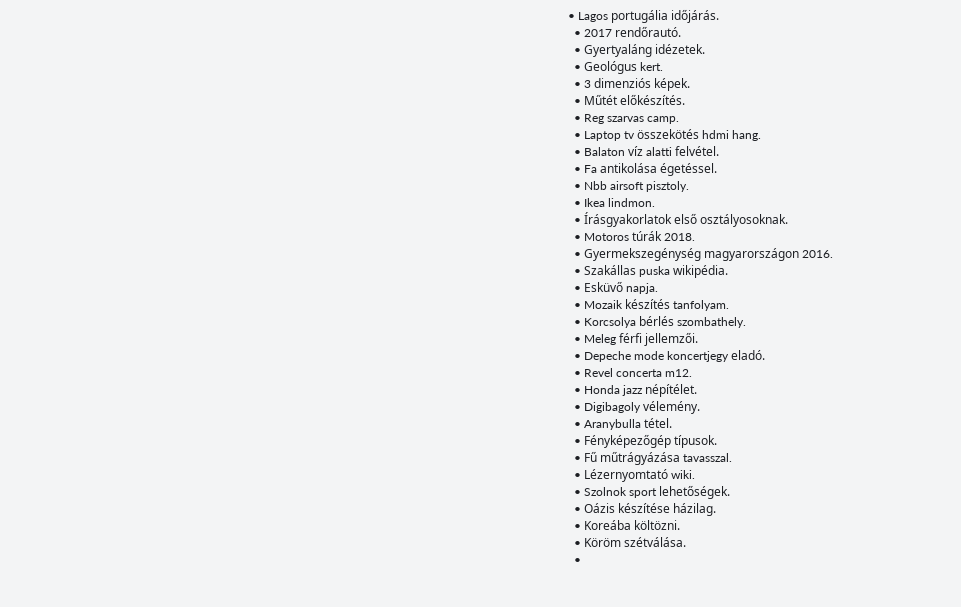• Lagos portugália időjárás.
  • 2017 rendőrautó.
  • Gyertyaláng idézetek.
  • Geológus kert.
  • 3 dimenziós képek.
  • Műtét előkészítés.
  • Reg szarvas camp.
  • Laptop tv összekötés hdmi hang.
  • Balaton víz alatti felvétel.
  • Fa antikolása égetéssel.
  • Nbb airsoft pisztoly.
  • Ikea lindmon.
  • Írásgyakorlatok első osztályosoknak.
  • Motoros túrák 2018.
  • Gyermekszegénység magyarországon 2016.
  • Szakállas puska wikipédia.
  • Esküvő napja.
  • Mozaik készítés tanfolyam.
  • Korcsolya bérlés szombathely.
  • Meleg férfi jellemzői.
  • Depeche mode koncertjegy eladó.
  • Revel concerta m12.
  • Honda jazz népítélet.
  • Digibagoly vélemény.
  • Aranybulla tétel.
  • Fényképezőgép típusok.
  • Fű műtrágyázása tavasszal.
  • Lézernyomtató wiki.
  • Szolnok sport lehetőségek.
  • Oázis készítése házilag.
  • Koreába költözni.
  • Köröm szétválása.
  •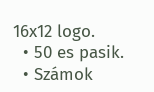16x12 logo.
  • 50 es pasik.
  • Számok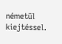németül kiejtéssel.